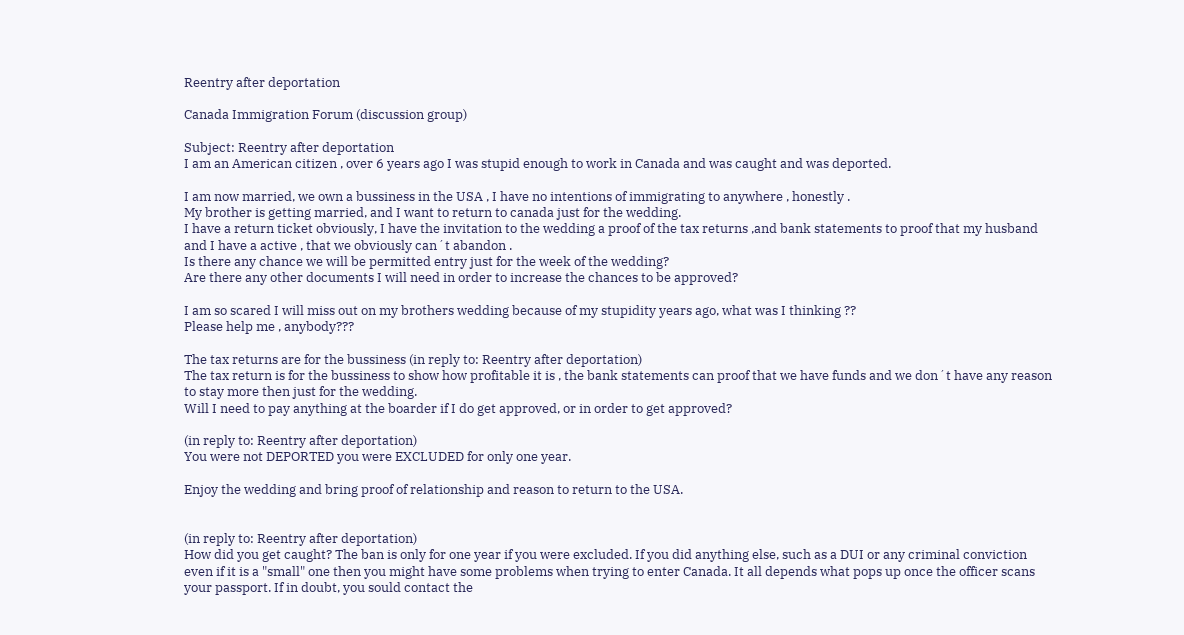Reentry after deportation

Canada Immigration Forum (discussion group)

Subject: Reentry after deportation
I am an American citizen , over 6 years ago I was stupid enough to work in Canada and was caught and was deported.

I am now married, we own a bussiness in the USA , I have no intentions of immigrating to anywhere , honestly .
My brother is getting married, and I want to return to canada just for the wedding.
I have a return ticket obviously, I have the invitation to the wedding a proof of the tax returns ,and bank statements to proof that my husband and I have a active , that we obviously can´t abandon .
Is there any chance we will be permitted entry just for the week of the wedding?
Are there any other documents I will need in order to increase the chances to be approved?

I am so scared I will miss out on my brothers wedding because of my stupidity years ago, what was I thinking ??
Please help me , anybody???

The tax returns are for the bussiness (in reply to: Reentry after deportation)
The tax return is for the bussiness to show how profitable it is , the bank statements can proof that we have funds and we don´t have any reason to stay more then just for the wedding.
Will I need to pay anything at the boarder if I do get approved, or in order to get approved?

(in reply to: Reentry after deportation)
You were not DEPORTED you were EXCLUDED for only one year.

Enjoy the wedding and bring proof of relationship and reason to return to the USA.


(in reply to: Reentry after deportation)
How did you get caught? The ban is only for one year if you were excluded. If you did anything else, such as a DUI or any criminal conviction even if it is a "small" one then you might have some problems when trying to enter Canada. It all depends what pops up once the officer scans your passport. If in doubt, you sould contact the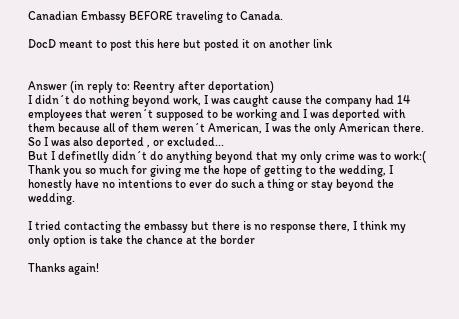Canadian Embassy BEFORE traveling to Canada.

DocD meant to post this here but posted it on another link


Answer (in reply to: Reentry after deportation)
I didn´t do nothing beyond work, I was caught cause the company had 14 employees that weren´t supposed to be working and I was deported with them because all of them weren´t American, I was the only American there.
So I was also deported , or excluded...
But I definetlly didn´t do anything beyond that my only crime was to work:(
Thank you so much for giving me the hope of getting to the wedding, I honestly have no intentions to ever do such a thing or stay beyond the wedding.

I tried contacting the embassy but there is no response there, I think my only option is take the chance at the border

Thanks again!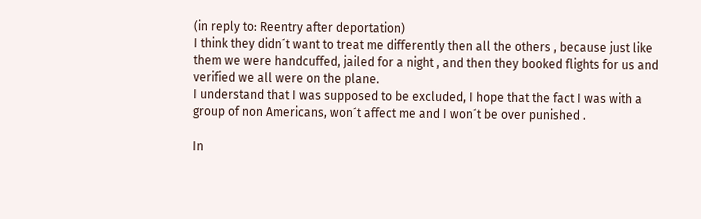(in reply to: Reentry after deportation)
I think they didn´t want to treat me differently then all the others , because just like them we were handcuffed, jailed for a night , and then they booked flights for us and verified we all were on the plane.
I understand that I was supposed to be excluded, I hope that the fact I was with a group of non Americans, won´t affect me and I won´t be over punished .

In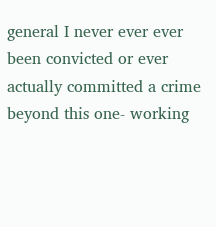general I never ever ever been convicted or ever actually committed a crime beyond this one- working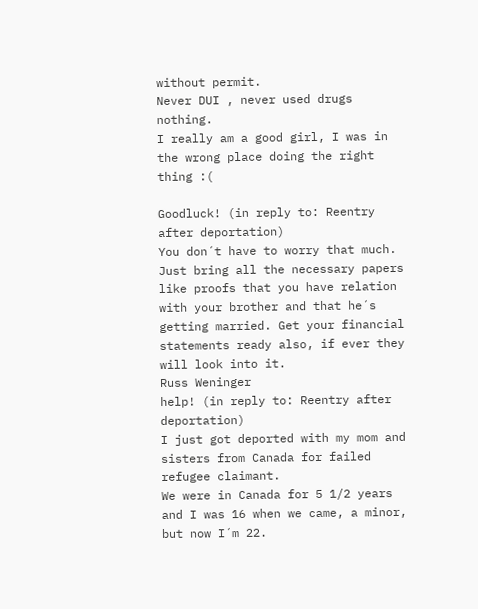without permit.
Never DUI , never used drugs nothing.
I really am a good girl, I was in the wrong place doing the right thing :(

Goodluck! (in reply to: Reentry after deportation)
You don´t have to worry that much. Just bring all the necessary papers like proofs that you have relation with your brother and that he´s getting married. Get your financial statements ready also, if ever they will look into it.
Russ Weninger
help! (in reply to: Reentry after deportation)
I just got deported with my mom and sisters from Canada for failed refugee claimant.
We were in Canada for 5 1/2 years and I was 16 when we came, a minor, but now I´m 22.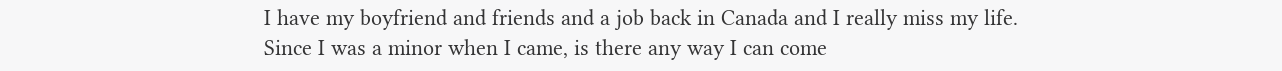I have my boyfriend and friends and a job back in Canada and I really miss my life.
Since I was a minor when I came, is there any way I can come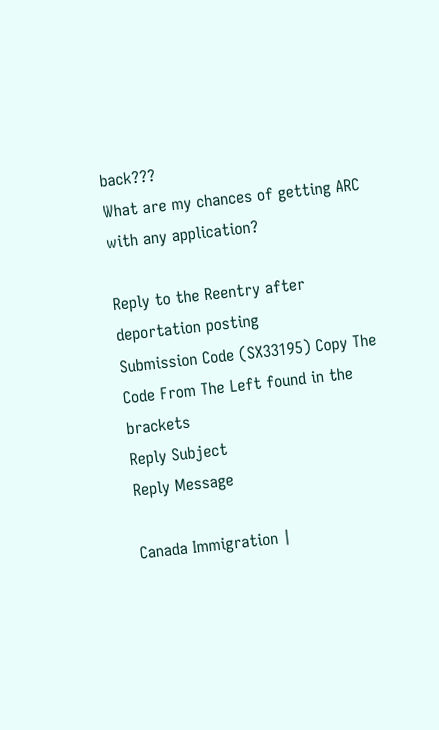back???
What are my chances of getting ARC with any application?

Reply to the Reentry after deportation posting
Submission Code (SX33195) Copy The Code From The Left found in the brackets
Reply Subject
Reply Message

Canada Immigration |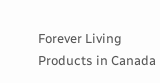Forever Living Products in Canada